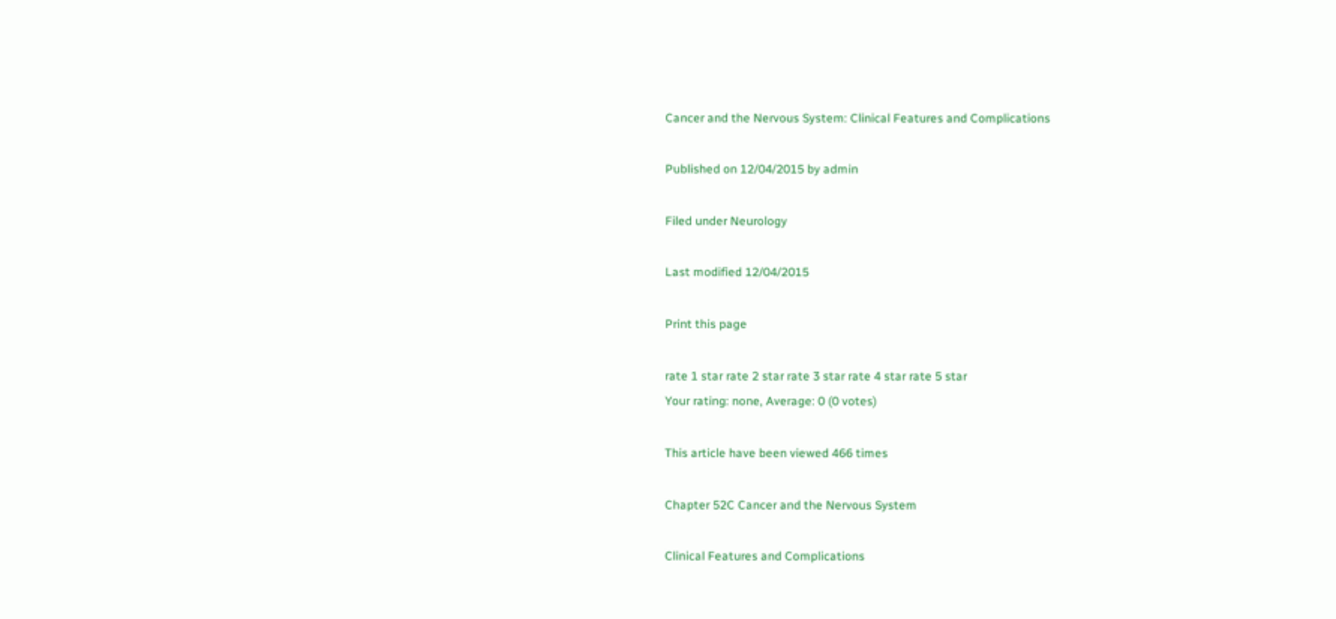Cancer and the Nervous System: Clinical Features and Complications

Published on 12/04/2015 by admin

Filed under Neurology

Last modified 12/04/2015

Print this page

rate 1 star rate 2 star rate 3 star rate 4 star rate 5 star
Your rating: none, Average: 0 (0 votes)

This article have been viewed 466 times

Chapter 52C Cancer and the Nervous System

Clinical Features and Complications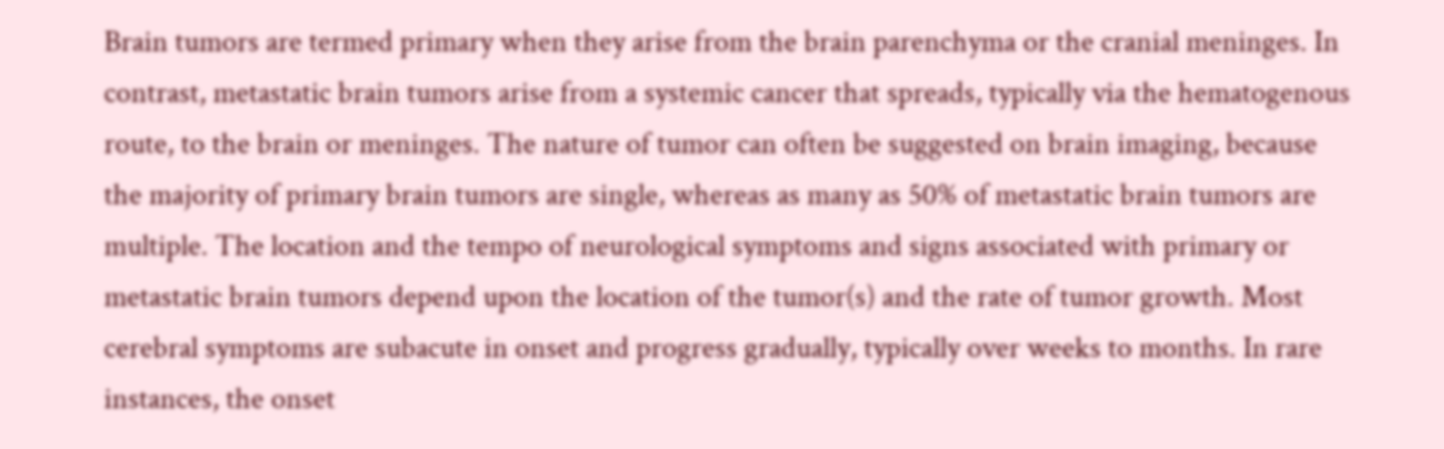Brain tumors are termed primary when they arise from the brain parenchyma or the cranial meninges. In contrast, metastatic brain tumors arise from a systemic cancer that spreads, typically via the hematogenous route, to the brain or meninges. The nature of tumor can often be suggested on brain imaging, because the majority of primary brain tumors are single, whereas as many as 50% of metastatic brain tumors are multiple. The location and the tempo of neurological symptoms and signs associated with primary or metastatic brain tumors depend upon the location of the tumor(s) and the rate of tumor growth. Most cerebral symptoms are subacute in onset and progress gradually, typically over weeks to months. In rare instances, the onset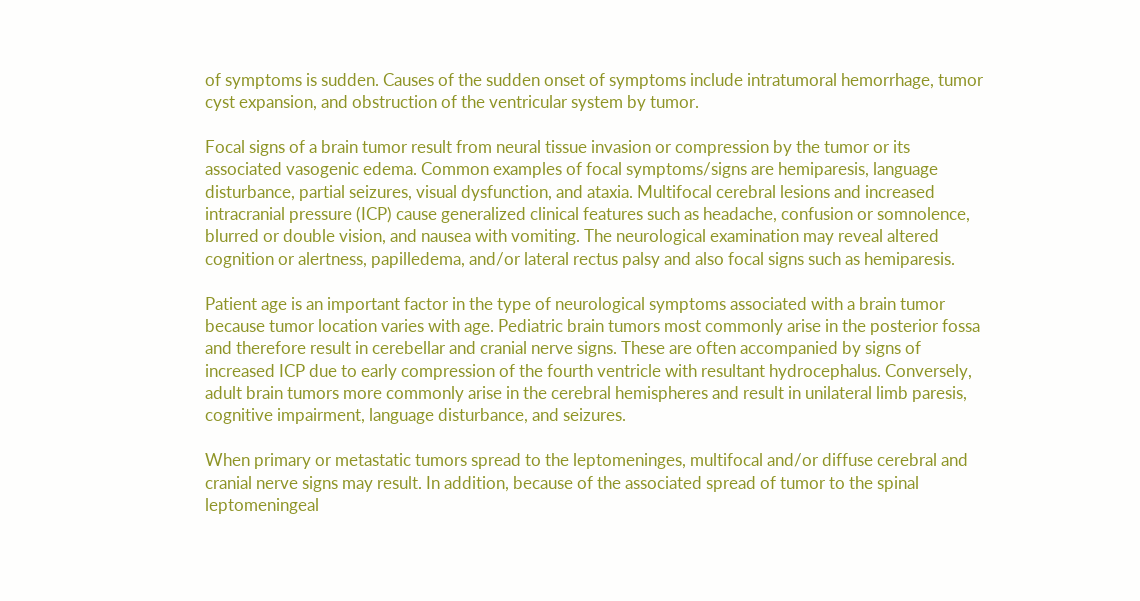of symptoms is sudden. Causes of the sudden onset of symptoms include intratumoral hemorrhage, tumor cyst expansion, and obstruction of the ventricular system by tumor.

Focal signs of a brain tumor result from neural tissue invasion or compression by the tumor or its associated vasogenic edema. Common examples of focal symptoms/signs are hemiparesis, language disturbance, partial seizures, visual dysfunction, and ataxia. Multifocal cerebral lesions and increased intracranial pressure (ICP) cause generalized clinical features such as headache, confusion or somnolence, blurred or double vision, and nausea with vomiting. The neurological examination may reveal altered cognition or alertness, papilledema, and/or lateral rectus palsy and also focal signs such as hemiparesis.

Patient age is an important factor in the type of neurological symptoms associated with a brain tumor because tumor location varies with age. Pediatric brain tumors most commonly arise in the posterior fossa and therefore result in cerebellar and cranial nerve signs. These are often accompanied by signs of increased ICP due to early compression of the fourth ventricle with resultant hydrocephalus. Conversely, adult brain tumors more commonly arise in the cerebral hemispheres and result in unilateral limb paresis, cognitive impairment, language disturbance, and seizures.

When primary or metastatic tumors spread to the leptomeninges, multifocal and/or diffuse cerebral and cranial nerve signs may result. In addition, because of the associated spread of tumor to the spinal leptomeningeal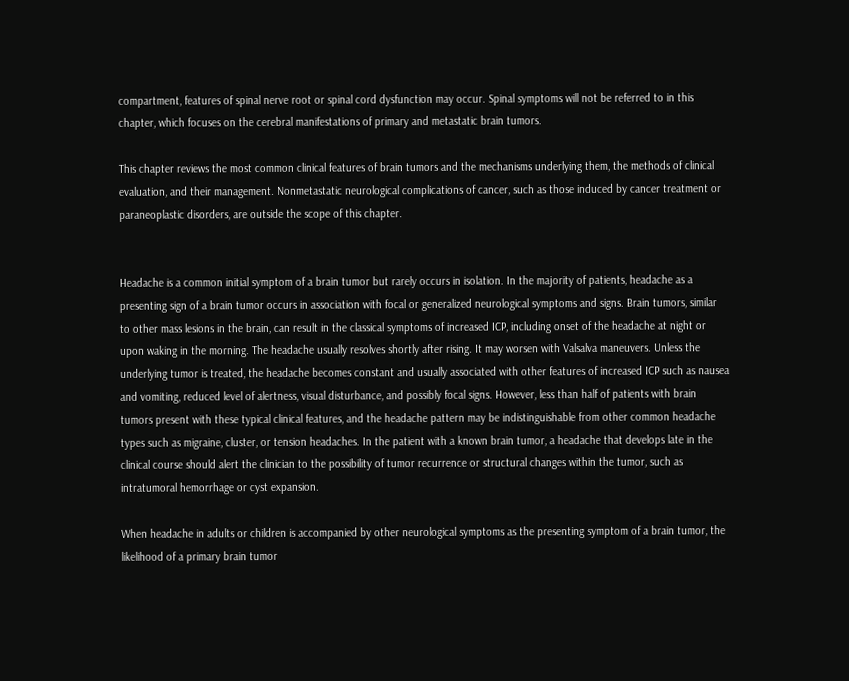compartment, features of spinal nerve root or spinal cord dysfunction may occur. Spinal symptoms will not be referred to in this chapter, which focuses on the cerebral manifestations of primary and metastatic brain tumors.

This chapter reviews the most common clinical features of brain tumors and the mechanisms underlying them, the methods of clinical evaluation, and their management. Nonmetastatic neurological complications of cancer, such as those induced by cancer treatment or paraneoplastic disorders, are outside the scope of this chapter.


Headache is a common initial symptom of a brain tumor but rarely occurs in isolation. In the majority of patients, headache as a presenting sign of a brain tumor occurs in association with focal or generalized neurological symptoms and signs. Brain tumors, similar to other mass lesions in the brain, can result in the classical symptoms of increased ICP, including onset of the headache at night or upon waking in the morning. The headache usually resolves shortly after rising. It may worsen with Valsalva maneuvers. Unless the underlying tumor is treated, the headache becomes constant and usually associated with other features of increased ICP such as nausea and vomiting, reduced level of alertness, visual disturbance, and possibly focal signs. However, less than half of patients with brain tumors present with these typical clinical features, and the headache pattern may be indistinguishable from other common headache types such as migraine, cluster, or tension headaches. In the patient with a known brain tumor, a headache that develops late in the clinical course should alert the clinician to the possibility of tumor recurrence or structural changes within the tumor, such as intratumoral hemorrhage or cyst expansion.

When headache in adults or children is accompanied by other neurological symptoms as the presenting symptom of a brain tumor, the likelihood of a primary brain tumor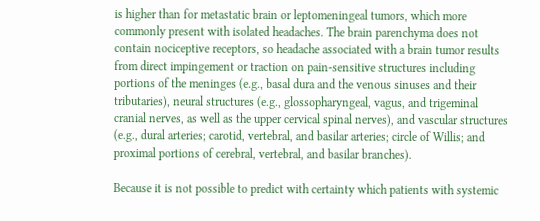is higher than for metastatic brain or leptomeningeal tumors, which more commonly present with isolated headaches. The brain parenchyma does not contain nociceptive receptors, so headache associated with a brain tumor results from direct impingement or traction on pain-sensitive structures including portions of the meninges (e.g., basal dura and the venous sinuses and their tributaries), neural structures (e.g., glossopharyngeal, vagus, and trigeminal cranial nerves, as well as the upper cervical spinal nerves), and vascular structures (e.g., dural arteries; carotid, vertebral, and basilar arteries; circle of Willis; and proximal portions of cerebral, vertebral, and basilar branches).

Because it is not possible to predict with certainty which patients with systemic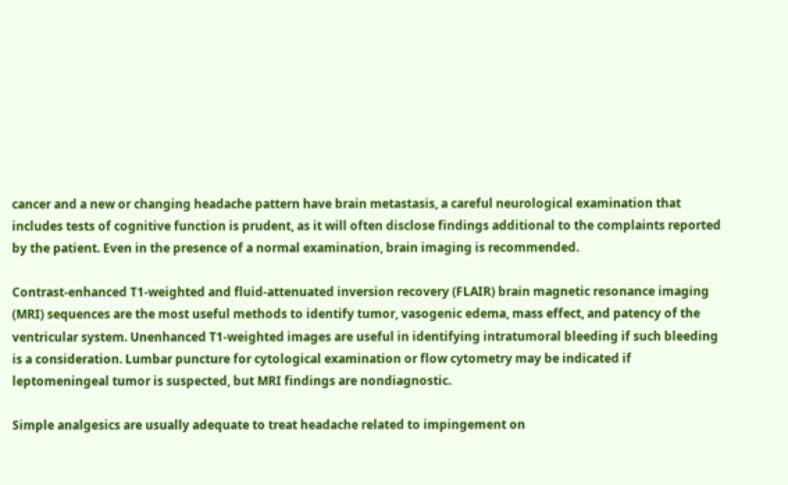cancer and a new or changing headache pattern have brain metastasis, a careful neurological examination that includes tests of cognitive function is prudent, as it will often disclose findings additional to the complaints reported by the patient. Even in the presence of a normal examination, brain imaging is recommended.

Contrast-enhanced T1-weighted and fluid-attenuated inversion recovery (FLAIR) brain magnetic resonance imaging (MRI) sequences are the most useful methods to identify tumor, vasogenic edema, mass effect, and patency of the ventricular system. Unenhanced T1-weighted images are useful in identifying intratumoral bleeding if such bleeding is a consideration. Lumbar puncture for cytological examination or flow cytometry may be indicated if leptomeningeal tumor is suspected, but MRI findings are nondiagnostic.

Simple analgesics are usually adequate to treat headache related to impingement on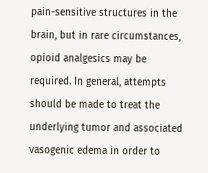pain-sensitive structures in the brain, but in rare circumstances, opioid analgesics may be required. In general, attempts should be made to treat the underlying tumor and associated vasogenic edema in order to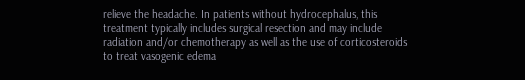relieve the headache. In patients without hydrocephalus, this treatment typically includes surgical resection and may include radiation and/or chemotherapy as well as the use of corticosteroids to treat vasogenic edema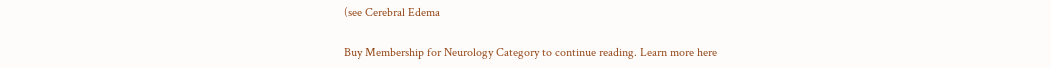(see Cerebral Edema

Buy Membership for Neurology Category to continue reading. Learn more here